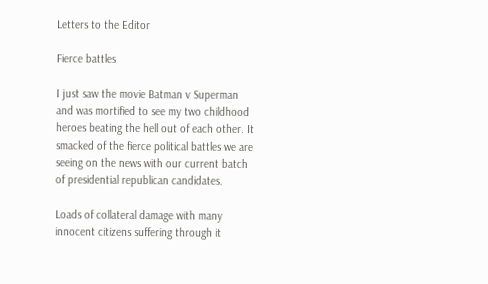Letters to the Editor

Fierce battles

I just saw the movie Batman v Superman and was mortified to see my two childhood heroes beating the hell out of each other. It smacked of the fierce political battles we are seeing on the news with our current batch of presidential republican candidates.

Loads of collateral damage with many innocent citizens suffering through it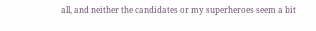all, and neither the candidates or my superheroes seem a bit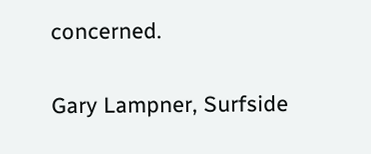concerned.

Gary Lampner, Surfside